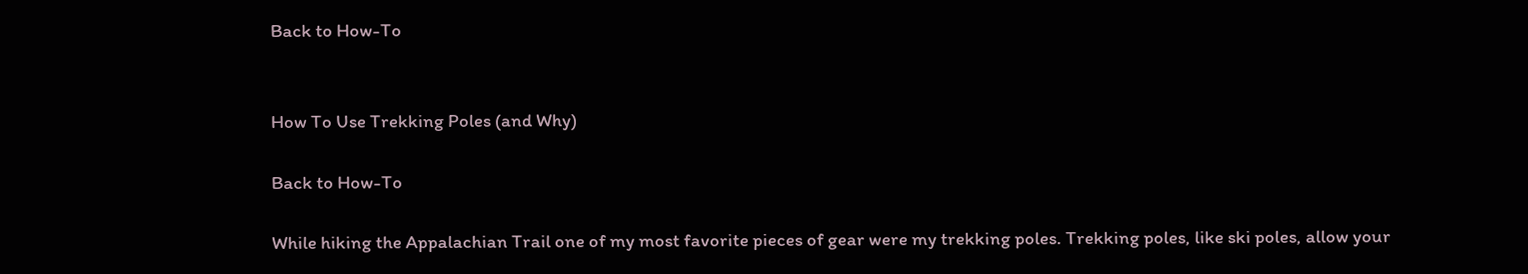Back to How-To


How To Use Trekking Poles (and Why)

Back to How-To

While hiking the Appalachian Trail one of my most favorite pieces of gear were my trekking poles. Trekking poles, like ski poles, allow your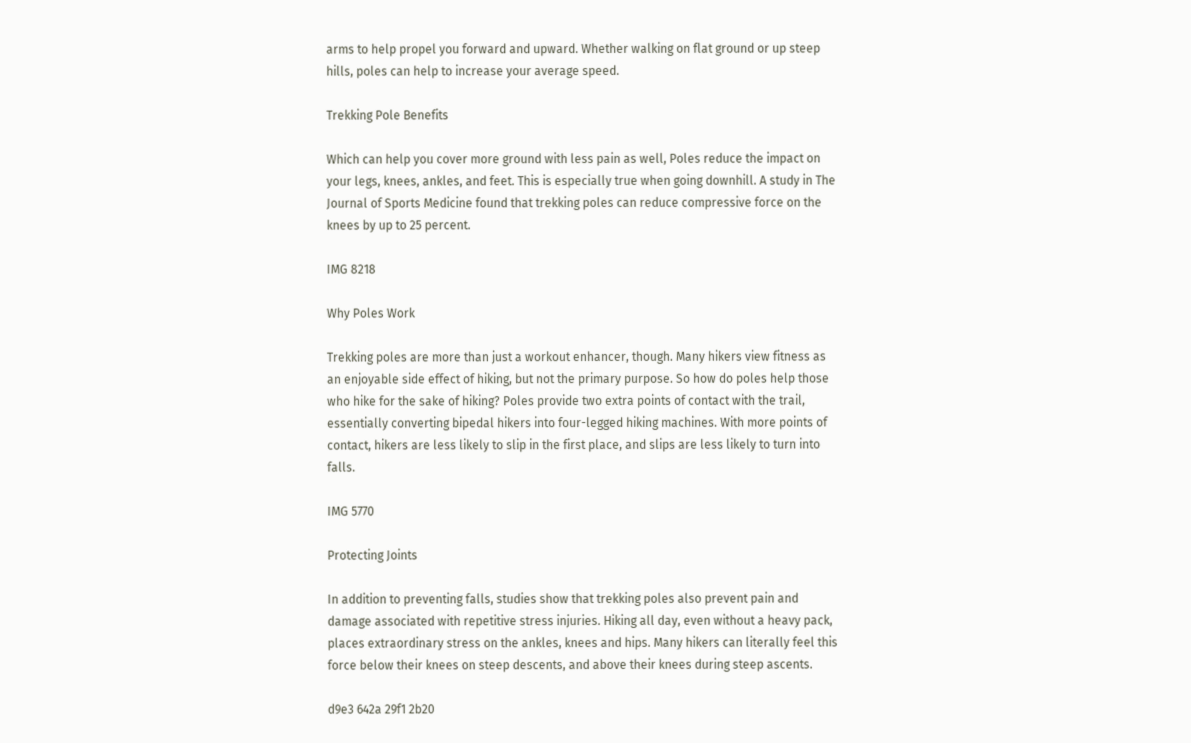arms to help propel you forward and upward. Whether walking on flat ground or up steep hills, poles can help to increase your average speed.

Trekking Pole Benefits

Which can help you cover more ground with less pain as well, Poles reduce the impact on your legs, knees, ankles, and feet. This is especially true when going downhill. A study in The Journal of Sports Medicine found that trekking poles can reduce compressive force on the knees by up to 25 percent.

IMG 8218

Why Poles Work

Trekking poles are more than just a workout enhancer, though. Many hikers view fitness as an enjoyable side effect of hiking, but not the primary purpose. So how do poles help those who hike for the sake of hiking? Poles provide two extra points of contact with the trail, essentially converting bipedal hikers into four-legged hiking machines. With more points of contact, hikers are less likely to slip in the first place, and slips are less likely to turn into falls.

IMG 5770

Protecting Joints

In addition to preventing falls, studies show that trekking poles also prevent pain and damage associated with repetitive stress injuries. Hiking all day, even without a heavy pack, places extraordinary stress on the ankles, knees and hips. Many hikers can literally feel this force below their knees on steep descents, and above their knees during steep ascents.

d9e3 642a 29f1 2b20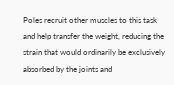Poles recruit other muscles to this task and help transfer the weight, reducing the strain that would ordinarily be exclusively absorbed by the joints and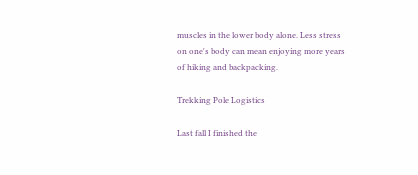muscles in the lower body alone. Less stress on one's body can mean enjoying more years of hiking and backpacking.

Trekking Pole Logistics

Last fall I finished the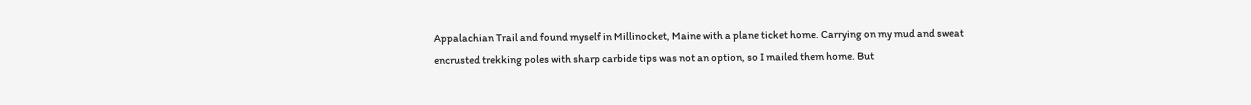Appalachian Trail and found myself in Millinocket, Maine with a plane ticket home. Carrying on my mud and sweat encrusted trekking poles with sharp carbide tips was not an option, so I mailed them home. But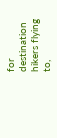for destination hikers flying to,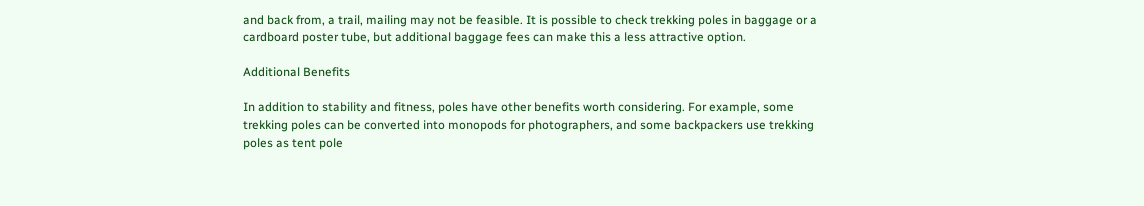and back from, a trail, mailing may not be feasible. It is possible to check trekking poles in baggage or a cardboard poster tube, but additional baggage fees can make this a less attractive option.

Additional Benefits

In addition to stability and fitness, poles have other benefits worth considering. For example, some trekking poles can be converted into monopods for photographers, and some backpackers use trekking poles as tent pole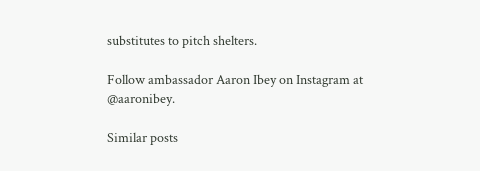substitutes to pitch shelters.

Follow ambassador Aaron Ibey on Instagram at @aaronibey.

Similar posts